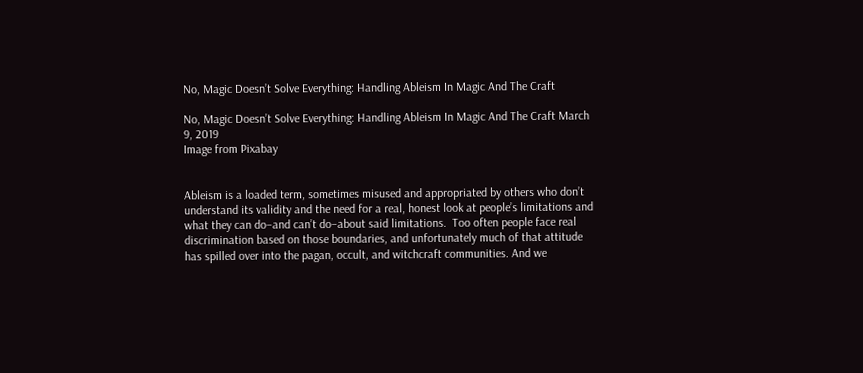No, Magic Doesn’t Solve Everything: Handling Ableism In Magic And The Craft

No, Magic Doesn’t Solve Everything: Handling Ableism In Magic And The Craft March 9, 2019
Image from Pixabay


Ableism is a loaded term, sometimes misused and appropriated by others who don’t understand its validity and the need for a real, honest look at people’s limitations and what they can do–and can’t do–about said limitations.  Too often people face real discrimination based on those boundaries, and unfortunately much of that attitude has spilled over into the pagan, occult, and witchcraft communities. And we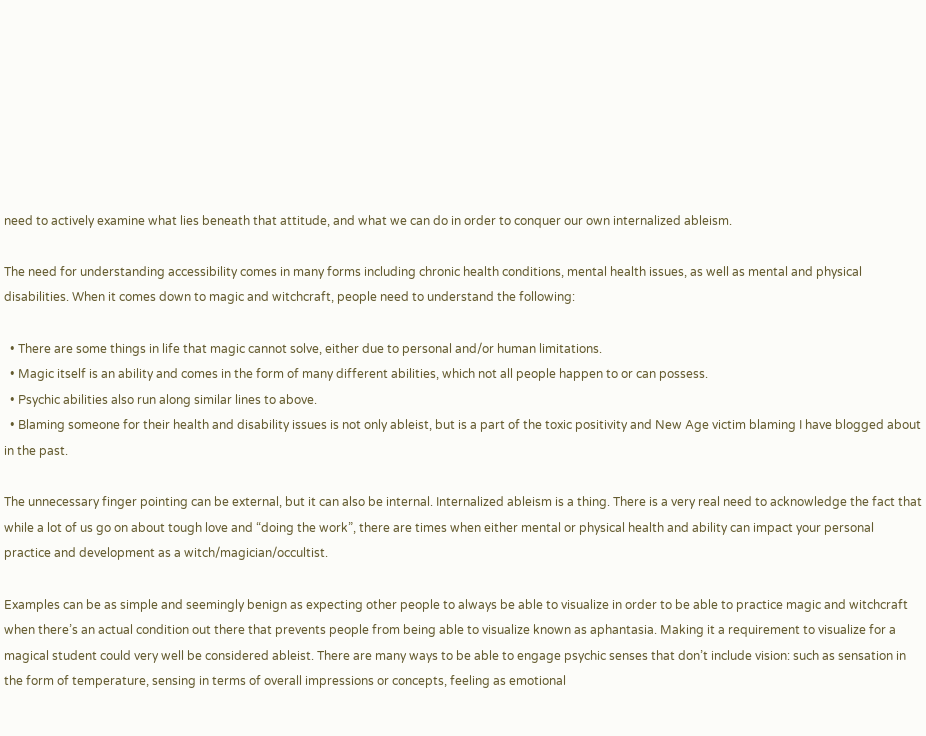need to actively examine what lies beneath that attitude, and what we can do in order to conquer our own internalized ableism.

The need for understanding accessibility comes in many forms including chronic health conditions, mental health issues, as well as mental and physical disabilities. When it comes down to magic and witchcraft, people need to understand the following:

  • There are some things in life that magic cannot solve, either due to personal and/or human limitations.
  • Magic itself is an ability and comes in the form of many different abilities, which not all people happen to or can possess.
  • Psychic abilities also run along similar lines to above.
  • Blaming someone for their health and disability issues is not only ableist, but is a part of the toxic positivity and New Age victim blaming I have blogged about in the past.

The unnecessary finger pointing can be external, but it can also be internal. Internalized ableism is a thing. There is a very real need to acknowledge the fact that while a lot of us go on about tough love and “doing the work”, there are times when either mental or physical health and ability can impact your personal practice and development as a witch/magician/occultist.

Examples can be as simple and seemingly benign as expecting other people to always be able to visualize in order to be able to practice magic and witchcraft when there’s an actual condition out there that prevents people from being able to visualize known as aphantasia. Making it a requirement to visualize for a magical student could very well be considered ableist. There are many ways to be able to engage psychic senses that don’t include vision: such as sensation in the form of temperature, sensing in terms of overall impressions or concepts, feeling as emotional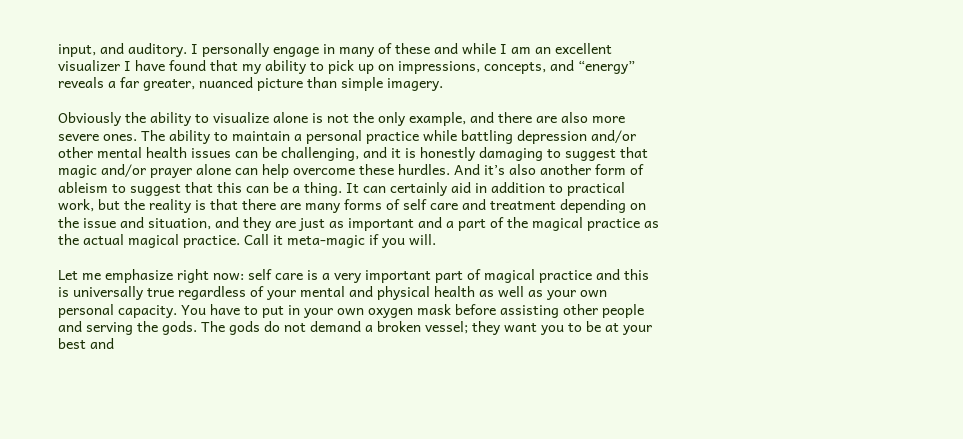input, and auditory. I personally engage in many of these and while I am an excellent visualizer I have found that my ability to pick up on impressions, concepts, and “energy” reveals a far greater, nuanced picture than simple imagery.

Obviously the ability to visualize alone is not the only example, and there are also more severe ones. The ability to maintain a personal practice while battling depression and/or other mental health issues can be challenging, and it is honestly damaging to suggest that magic and/or prayer alone can help overcome these hurdles. And it’s also another form of ableism to suggest that this can be a thing. It can certainly aid in addition to practical work, but the reality is that there are many forms of self care and treatment depending on the issue and situation, and they are just as important and a part of the magical practice as the actual magical practice. Call it meta-magic if you will.

Let me emphasize right now: self care is a very important part of magical practice and this is universally true regardless of your mental and physical health as well as your own personal capacity. You have to put in your own oxygen mask before assisting other people and serving the gods. The gods do not demand a broken vessel; they want you to be at your best and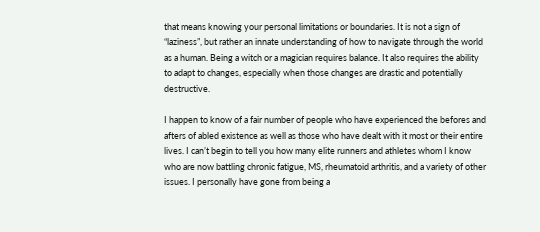that means knowing your personal limitations or boundaries. It is not a sign of “laziness”, but rather an innate understanding of how to navigate through the world as a human. Being a witch or a magician requires balance. It also requires the ability to adapt to changes, especially when those changes are drastic and potentially destructive.

I happen to know of a fair number of people who have experienced the befores and afters of abled existence as well as those who have dealt with it most or their entire lives. I can’t begin to tell you how many elite runners and athletes whom I know who are now battling chronic fatigue, MS, rheumatoid arthritis, and a variety of other issues. I personally have gone from being a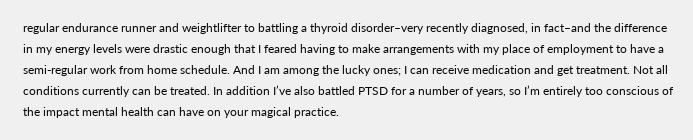regular endurance runner and weightlifter to battling a thyroid disorder–very recently diagnosed, in fact–and the difference in my energy levels were drastic enough that I feared having to make arrangements with my place of employment to have a semi-regular work from home schedule. And I am among the lucky ones; I can receive medication and get treatment. Not all conditions currently can be treated. In addition I’ve also battled PTSD for a number of years, so I’m entirely too conscious of the impact mental health can have on your magical practice.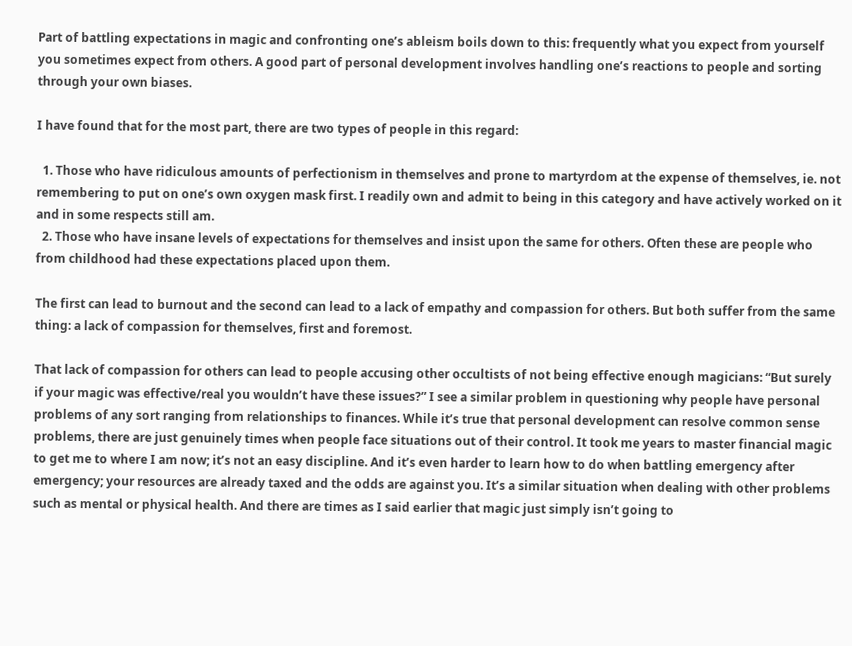Part of battling expectations in magic and confronting one’s ableism boils down to this: frequently what you expect from yourself you sometimes expect from others. A good part of personal development involves handling one’s reactions to people and sorting through your own biases.

I have found that for the most part, there are two types of people in this regard:

  1. Those who have ridiculous amounts of perfectionism in themselves and prone to martyrdom at the expense of themselves, ie. not remembering to put on one’s own oxygen mask first. I readily own and admit to being in this category and have actively worked on it and in some respects still am.
  2. Those who have insane levels of expectations for themselves and insist upon the same for others. Often these are people who from childhood had these expectations placed upon them.

The first can lead to burnout and the second can lead to a lack of empathy and compassion for others. But both suffer from the same thing: a lack of compassion for themselves, first and foremost.

That lack of compassion for others can lead to people accusing other occultists of not being effective enough magicians: “But surely if your magic was effective/real you wouldn’t have these issues?” I see a similar problem in questioning why people have personal problems of any sort ranging from relationships to finances. While it’s true that personal development can resolve common sense problems, there are just genuinely times when people face situations out of their control. It took me years to master financial magic to get me to where I am now; it’s not an easy discipline. And it’s even harder to learn how to do when battling emergency after emergency; your resources are already taxed and the odds are against you. It’s a similar situation when dealing with other problems such as mental or physical health. And there are times as I said earlier that magic just simply isn’t going to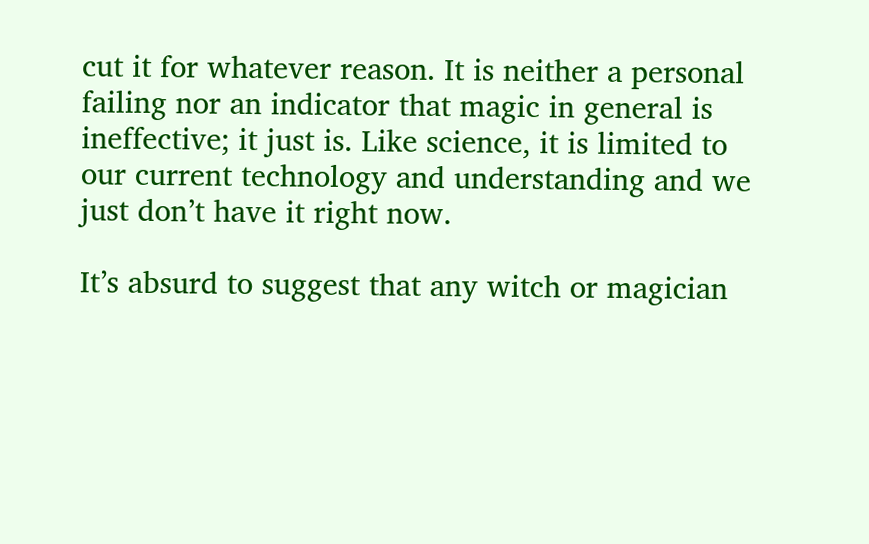cut it for whatever reason. It is neither a personal failing nor an indicator that magic in general is ineffective; it just is. Like science, it is limited to our current technology and understanding and we just don’t have it right now.

It’s absurd to suggest that any witch or magician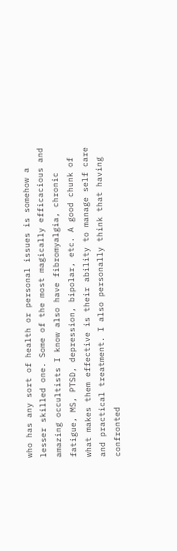who has any sort of health or personal issues is somehow a lesser skilled one. Some of the most magically efficacious and amazing occultists I know also have fibromyalgia, chronic fatigue, MS, PTSD, depression, bipolar, etc. A good chunk of what makes them effective is their ability to manage self care and practical treatment. I also personally think that having confronted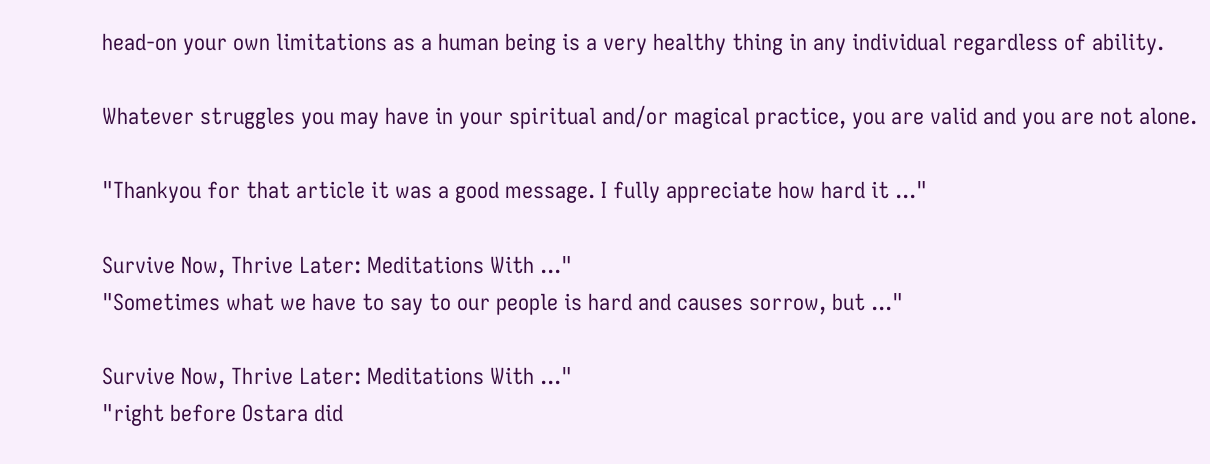head-on your own limitations as a human being is a very healthy thing in any individual regardless of ability.

Whatever struggles you may have in your spiritual and/or magical practice, you are valid and you are not alone.

"Thankyou for that article it was a good message. I fully appreciate how hard it ..."

Survive Now, Thrive Later: Meditations With ..."
"Sometimes what we have to say to our people is hard and causes sorrow, but ..."

Survive Now, Thrive Later: Meditations With ..."
"right before Ostara did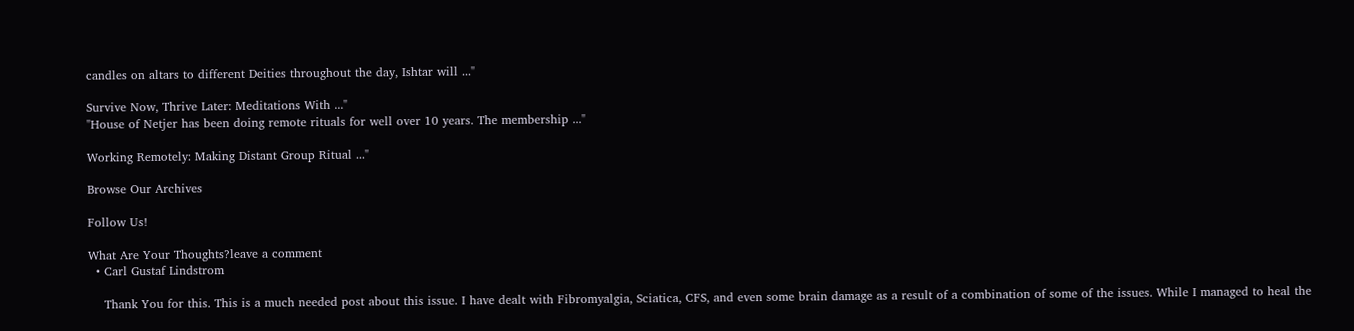candles on altars to different Deities throughout the day, Ishtar will ..."

Survive Now, Thrive Later: Meditations With ..."
"House of Netjer has been doing remote rituals for well over 10 years. The membership ..."

Working Remotely: Making Distant Group Ritual ..."

Browse Our Archives

Follow Us!

What Are Your Thoughts?leave a comment
  • Carl Gustaf Lindstrom

    Thank You for this. This is a much needed post about this issue. I have dealt with Fibromyalgia, Sciatica, CFS, and even some brain damage as a result of a combination of some of the issues. While I managed to heal the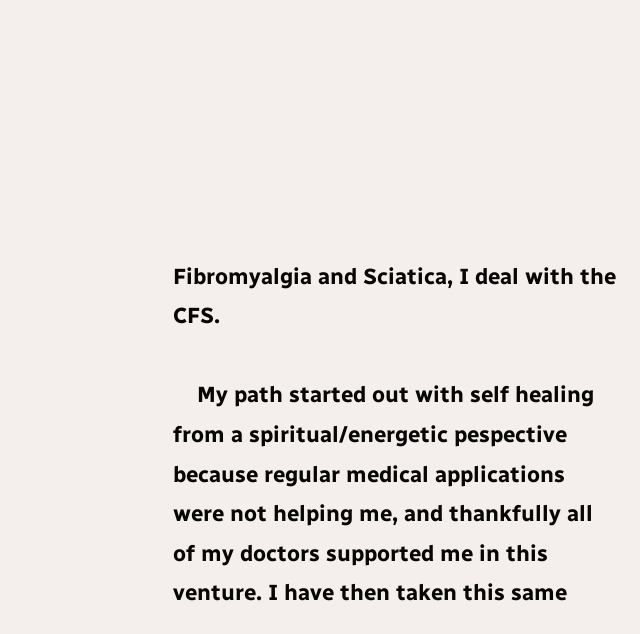Fibromyalgia and Sciatica, I deal with the CFS.

    My path started out with self healing from a spiritual/energetic pespective because regular medical applications were not helping me, and thankfully all of my doctors supported me in this venture. I have then taken this same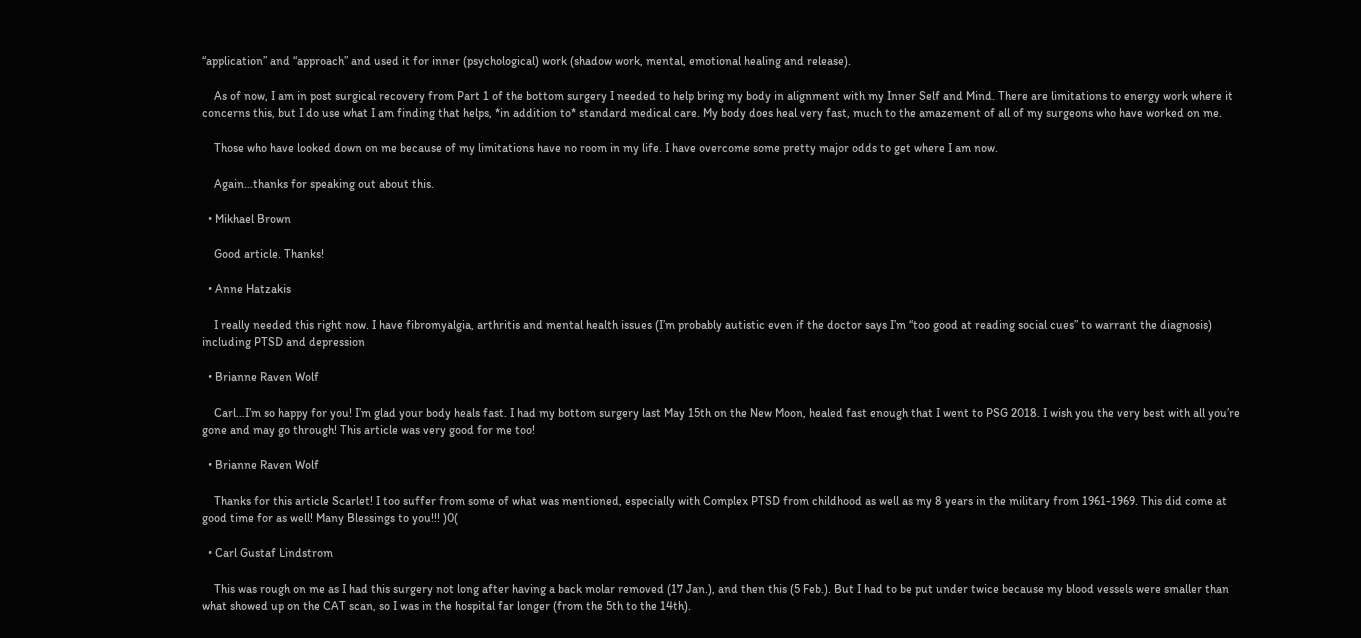“application” and “approach” and used it for inner (psychological) work (shadow work, mental, emotional healing and release).

    As of now, I am in post surgical recovery from Part 1 of the bottom surgery I needed to help bring my body in alignment with my Inner Self and Mind. There are limitations to energy work where it concerns this, but I do use what I am finding that helps, *in addition to* standard medical care. My body does heal very fast, much to the amazement of all of my surgeons who have worked on me.

    Those who have looked down on me because of my limitations have no room in my life. I have overcome some pretty major odds to get where I am now.

    Again…thanks for speaking out about this.

  • Mikhael Brown

    Good article. Thanks!

  • Anne Hatzakis

    I really needed this right now. I have fibromyalgia, arthritis and mental health issues (I’m probably autistic even if the doctor says I’m “too good at reading social cues” to warrant the diagnosis) including PTSD and depression

  • Brianne Raven Wolf

    Carl…I’m so happy for you! I’m glad your body heals fast. I had my bottom surgery last May 15th on the New Moon, healed fast enough that I went to PSG 2018. I wish you the very best with all you’re gone and may go through! This article was very good for me too!

  • Brianne Raven Wolf

    Thanks for this article Scarlet! I too suffer from some of what was mentioned, especially with Complex PTSD from childhood as well as my 8 years in the military from 1961-1969. This did come at good time for as well! Many Blessings to you!!! )0(

  • Carl Gustaf Lindstrom

    This was rough on me as I had this surgery not long after having a back molar removed (17 Jan.), and then this (5 Feb.). But I had to be put under twice because my blood vessels were smaller than what showed up on the CAT scan, so I was in the hospital far longer (from the 5th to the 14th).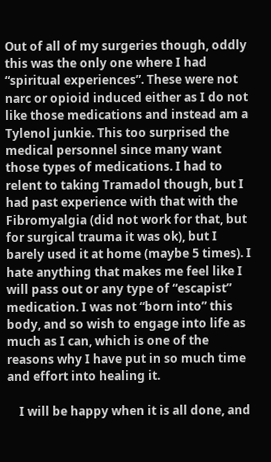Out of all of my surgeries though, oddly this was the only one where I had “spiritual experiences”. These were not narc or opioid induced either as I do not like those medications and instead am a Tylenol junkie. This too surprised the medical personnel since many want those types of medications. I had to relent to taking Tramadol though, but I had past experience with that with the Fibromyalgia (did not work for that, but for surgical trauma it was ok), but I barely used it at home (maybe 5 times). I hate anything that makes me feel like I will pass out or any type of “escapist” medication. I was not “born into” this body, and so wish to engage into life as much as I can, which is one of the reasons why I have put in so much time and effort into healing it.

    I will be happy when it is all done, and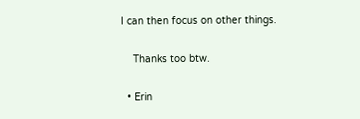I can then focus on other things.

    Thanks too btw.

  • Erin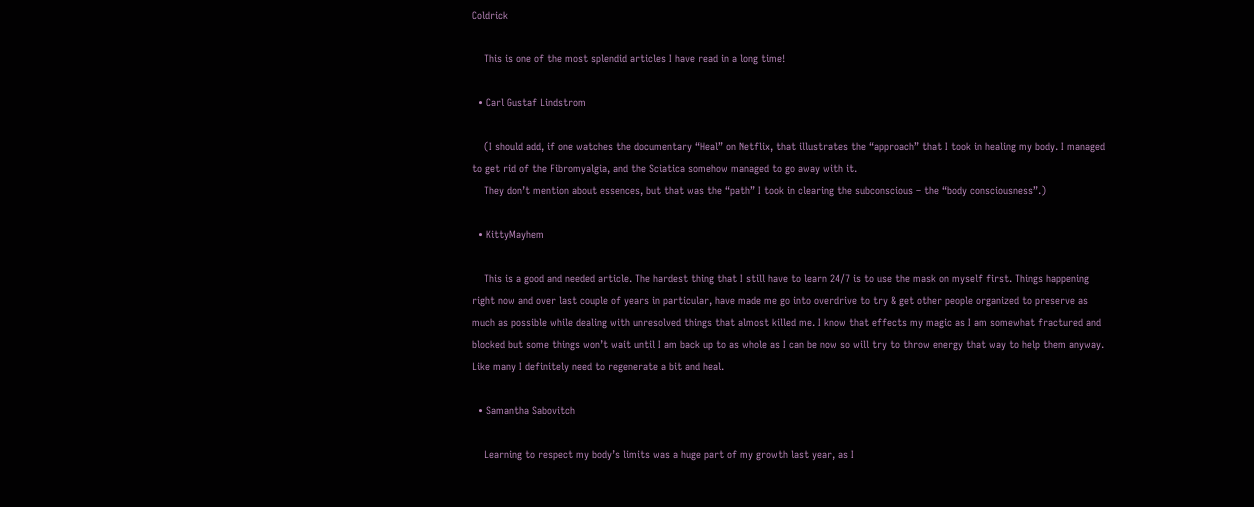Coldrick

    This is one of the most splendid articles I have read in a long time!

  • Carl Gustaf Lindstrom

    (I should add, if one watches the documentary “Heal” on Netflix, that illustrates the “approach” that I took in healing my body. I managed to get rid of the Fibromyalgia, and the Sciatica somehow managed to go away with it.
    They don’t mention about essences, but that was the “path” I took in clearing the subconscious – the “body consciousness”.)

  • KittyMayhem

    This is a good and needed article. The hardest thing that I still have to learn 24/7 is to use the mask on myself first. Things happening right now and over last couple of years in particular, have made me go into overdrive to try & get other people organized to preserve as much as possible while dealing with unresolved things that almost killed me. I know that effects my magic as I am somewhat fractured and blocked but some things won’t wait until I am back up to as whole as I can be now so will try to throw energy that way to help them anyway. Like many I definitely need to regenerate a bit and heal.

  • Samantha Sabovitch

    Learning to respect my body’s limits was a huge part of my growth last year, as I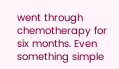went through chemotherapy for six months. Even something simple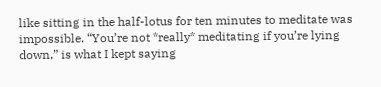like sitting in the half-lotus for ten minutes to meditate was impossible. “You’re not *really* meditating if you’re lying down,” is what I kept saying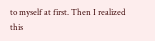to myself at first. Then I realized this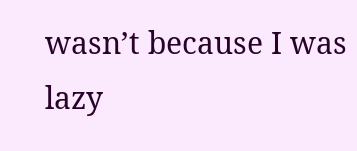wasn’t because I was lazy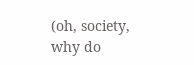(oh, society, why do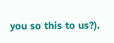you so this to us?).